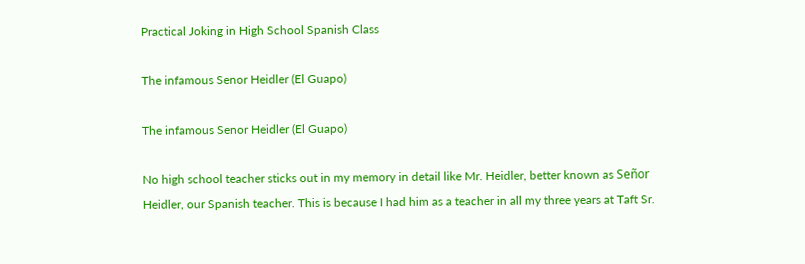Practical Joking in High School Spanish Class

The infamous Senor Heidler (El Guapo)

The infamous Senor Heidler (El Guapo)

No high school teacher sticks out in my memory in detail like Mr. Heidler, better known as Señor Heidler, our Spanish teacher. This is because I had him as a teacher in all my three years at Taft Sr.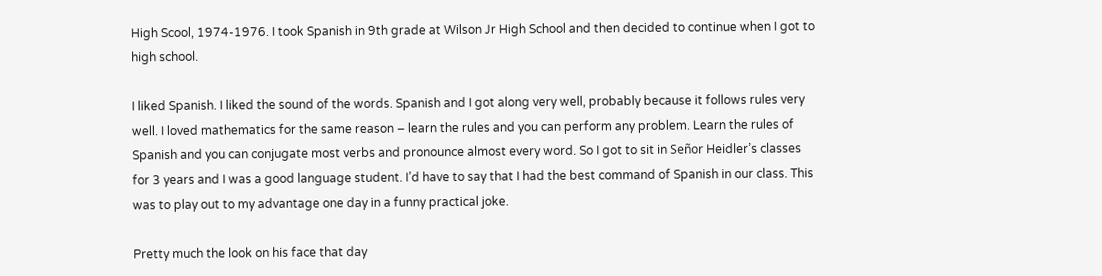High Scool, 1974-1976. I took Spanish in 9th grade at Wilson Jr High School and then decided to continue when I got to high school.

I liked Spanish. I liked the sound of the words. Spanish and I got along very well, probably because it follows rules very well. I loved mathematics for the same reason – learn the rules and you can perform any problem. Learn the rules of Spanish and you can conjugate most verbs and pronounce almost every word. So I got to sit in Señor Heidler’s classes for 3 years and I was a good language student. I’d have to say that I had the best command of Spanish in our class. This was to play out to my advantage one day in a funny practical joke.

Pretty much the look on his face that day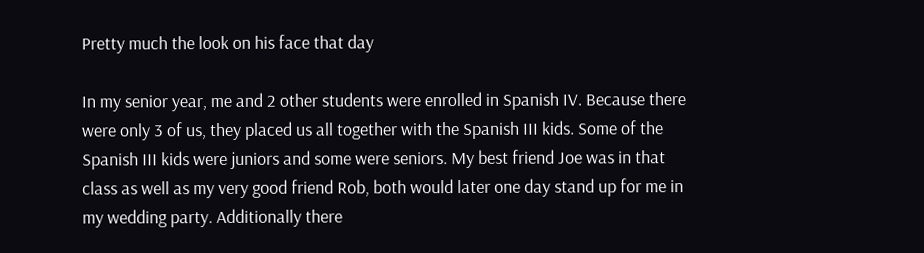Pretty much the look on his face that day

In my senior year, me and 2 other students were enrolled in Spanish IV. Because there were only 3 of us, they placed us all together with the Spanish III kids. Some of the Spanish III kids were juniors and some were seniors. My best friend Joe was in that class as well as my very good friend Rob, both would later one day stand up for me in my wedding party. Additionally there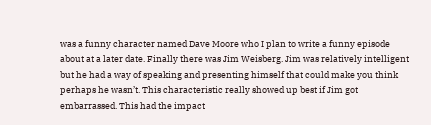was a funny character named Dave Moore who I plan to write a funny episode about at a later date. Finally there was Jim Weisberg. Jim was relatively intelligent but he had a way of speaking and presenting himself that could make you think perhaps he wasn’t. This characteristic really showed up best if Jim got embarrassed. This had the impact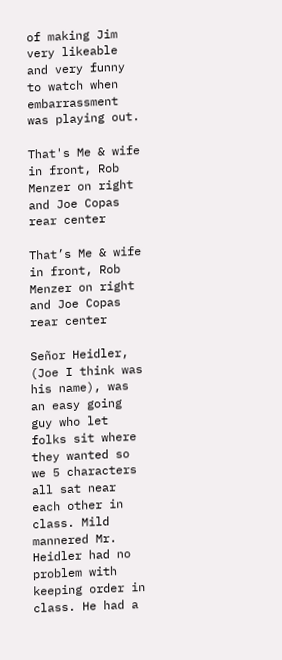of making Jim very likeable and very funny to watch when embarrassment was playing out.

That's Me & wife in front, Rob Menzer on right and Joe Copas rear center

That’s Me & wife in front, Rob Menzer on right and Joe Copas rear center

Señor Heidler, (Joe I think was his name), was an easy going guy who let folks sit where they wanted so we 5 characters all sat near each other in class. Mild mannered Mr. Heidler had no problem with keeping order in class. He had a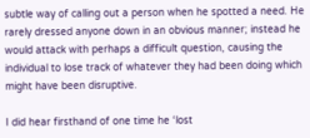subtle way of calling out a person when he spotted a need. He rarely dressed anyone down in an obvious manner; instead he would attack with perhaps a difficult question, causing the individual to lose track of whatever they had been doing which might have been disruptive.

I did hear firsthand of one time he ‘lost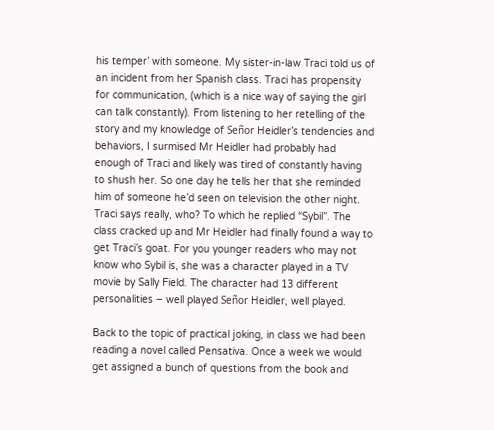his temper’ with someone. My sister-in-law Traci told us of an incident from her Spanish class. Traci has propensity for communication, (which is a nice way of saying the girl can talk constantly). From listening to her retelling of the story and my knowledge of Señor Heidler’s tendencies and behaviors, I surmised Mr Heidler had probably had enough of Traci and likely was tired of constantly having to shush her. So one day he tells her that she reminded him of someone he’d seen on television the other night. Traci says really, who? To which he replied “Sybil”. The class cracked up and Mr Heidler had finally found a way to get Traci’s goat. For you younger readers who may not know who Sybil is, she was a character played in a TV movie by Sally Field. The character had 13 different personalities – well played Señor Heidler, well played.

Back to the topic of practical joking, in class we had been reading a novel called Pensativa. Once a week we would get assigned a bunch of questions from the book and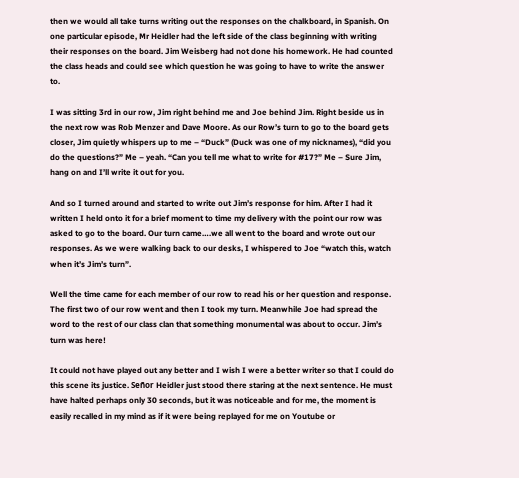then we would all take turns writing out the responses on the chalkboard, in Spanish. On one particular episode, Mr Heidler had the left side of the class beginning with writing their responses on the board. Jim Weisberg had not done his homework. He had counted the class heads and could see which question he was going to have to write the answer to.

I was sitting 3rd in our row, Jim right behind me and Joe behind Jim. Right beside us in the next row was Rob Menzer and Dave Moore. As our Row’s turn to go to the board gets closer, Jim quietly whispers up to me – “Duck” (Duck was one of my nicknames), “did you do the questions?” Me – yeah. “Can you tell me what to write for #17?” Me – Sure Jim, hang on and I’ll write it out for you.

And so I turned around and started to write out Jim’s response for him. After I had it written I held onto it for a brief moment to time my delivery with the point our row was asked to go to the board. Our turn came….we all went to the board and wrote out our responses. As we were walking back to our desks, I whispered to Joe “watch this, watch when it’s Jim’s turn”.

Well the time came for each member of our row to read his or her question and response. The first two of our row went and then I took my turn. Meanwhile Joe had spread the word to the rest of our class clan that something monumental was about to occur. Jim’s turn was here!

It could not have played out any better and I wish I were a better writer so that I could do this scene its justice. Señor Heidler just stood there staring at the next sentence. He must have halted perhaps only 30 seconds, but it was noticeable and for me, the moment is easily recalled in my mind as if it were being replayed for me on Youtube or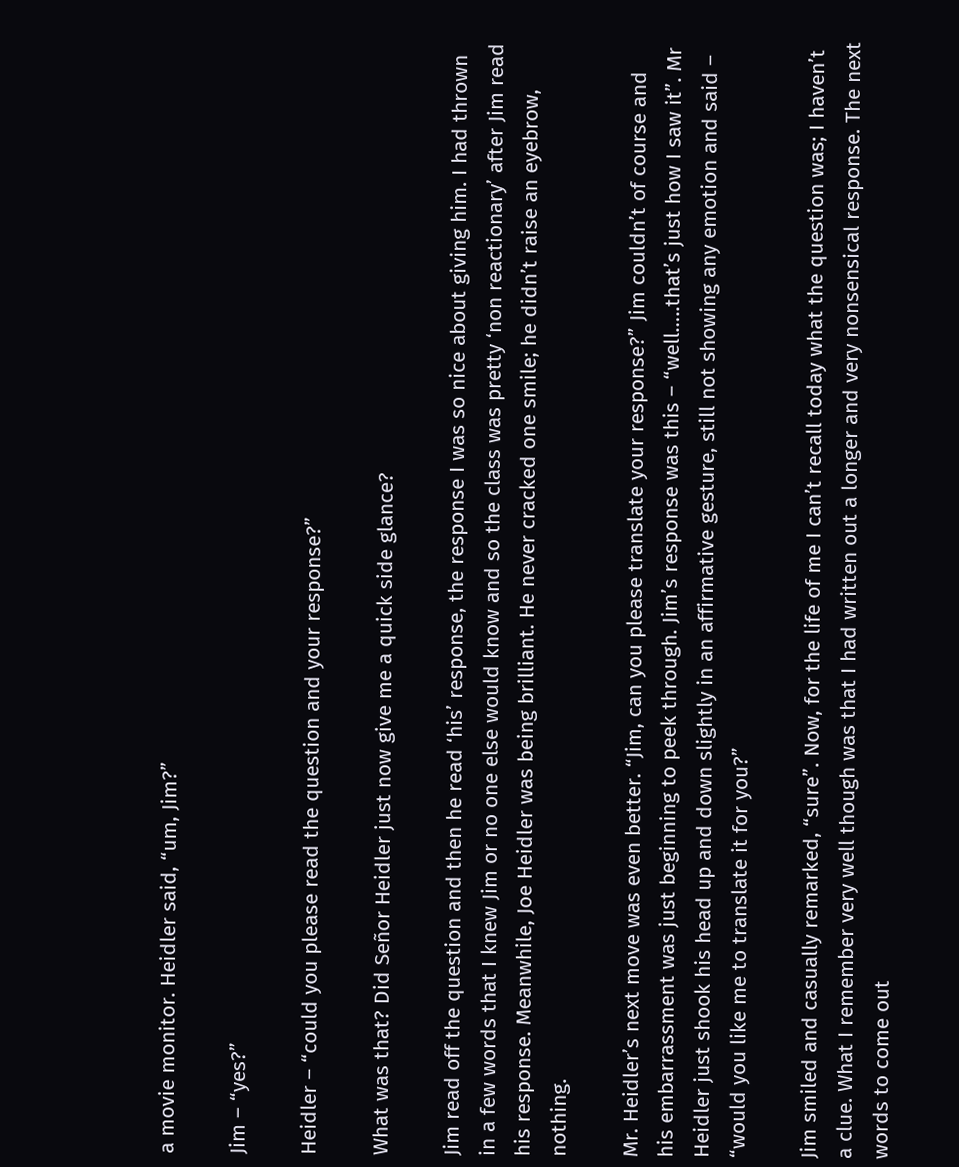a movie monitor. Heidler said, “um, Jim?”

Jim – “yes?”

Heidler – “could you please read the question and your response?”

What was that? Did Señor Heidler just now give me a quick side glance?

Jim read off the question and then he read ‘his’ response, the response I was so nice about giving him. I had thrown in a few words that I knew Jim or no one else would know and so the class was pretty ‘non reactionary’ after Jim read his response. Meanwhile, Joe Heidler was being brilliant. He never cracked one smile; he didn’t raise an eyebrow, nothing.

Mr. Heidler’s next move was even better. “Jim, can you please translate your response?” Jim couldn’t of course and his embarrassment was just beginning to peek through. Jim’s response was this – “well…..that’s just how I saw it”. Mr Heidler just shook his head up and down slightly in an affirmative gesture, still not showing any emotion and said – “would you like me to translate it for you?”

Jim smiled and casually remarked, “sure”. Now, for the life of me I can’t recall today what the question was; I haven’t a clue. What I remember very well though was that I had written out a longer and very nonsensical response. The next words to come out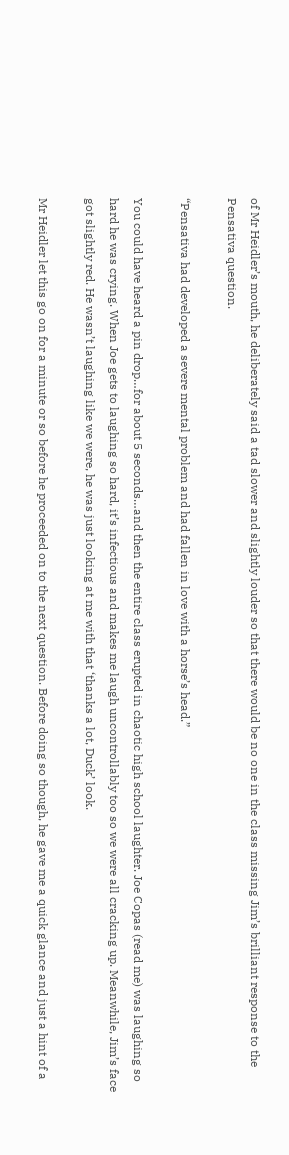of Mr Heidler’s mouth, he deliberately said a tad slower and slightly louder so that there would be no one in the class missing Jim’s brilliant response to the Pensativa question.

“Pensativa had developed a severe mental problem and had fallen in love with a horse’s head.”

You could have heard a pin drop…for about 5 seconds…and then the entire class erupted in chaotic high school laughter. Joe Copas (read me) was laughing so hard he was crying. When Joe gets to laughing so hard, it’s infectious and makes me laugh uncontrollably too so we were all cracking up. Meanwhile, Jim’s face got slightly red. He wasn’t laughing like we were, he was just looking at me with that ‘thanks a lot, Duck’ look.

Mr Heidler let this go on for a minute or so before he proceeded on to the next question. Before doing so though, he gave me a quick glance and just a hint of a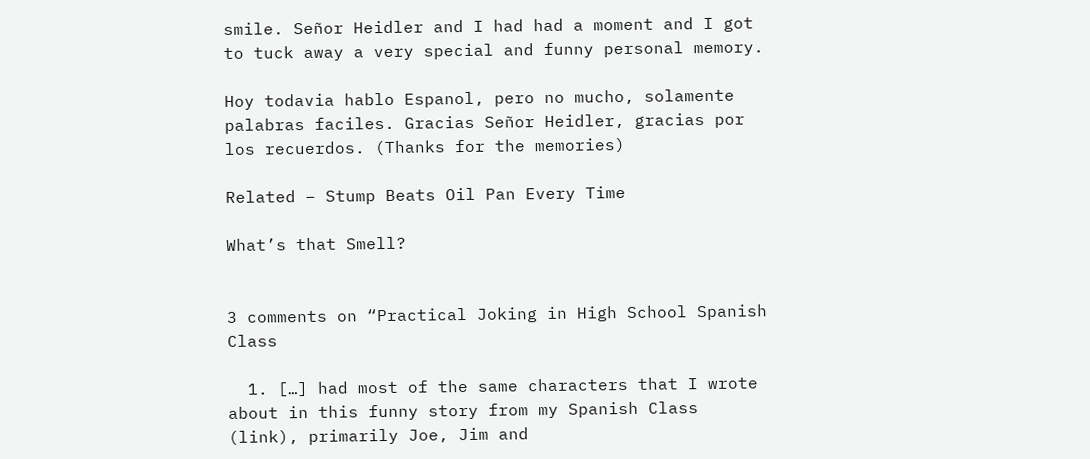smile. Señor Heidler and I had had a moment and I got to tuck away a very special and funny personal memory.

Hoy todavia hablo Espanol, pero no mucho, solamente palabras faciles. Gracias Señor Heidler, gracias por los recuerdos. (Thanks for the memories)

Related – Stump Beats Oil Pan Every Time

What’s that Smell?


3 comments on “Practical Joking in High School Spanish Class

  1. […] had most of the same characters that I wrote about in this funny story from my Spanish Class (link), primarily Joe, Jim and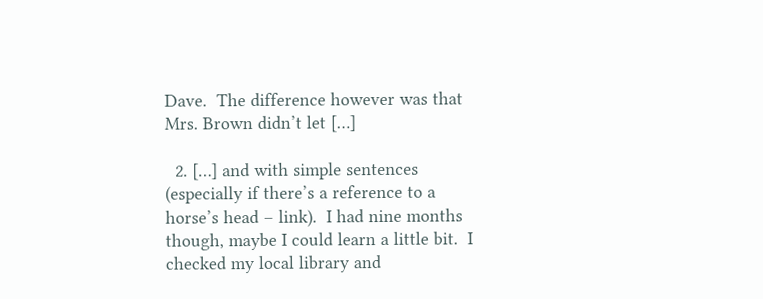Dave.  The difference however was that Mrs. Brown didn’t let […]

  2. […] and with simple sentences (especially if there’s a reference to a horse’s head – link).  I had nine months though, maybe I could learn a little bit.  I checked my local library and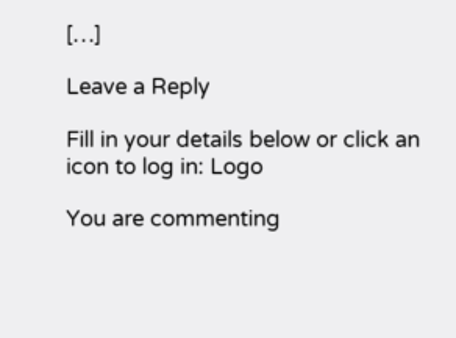[…]

Leave a Reply

Fill in your details below or click an icon to log in: Logo

You are commenting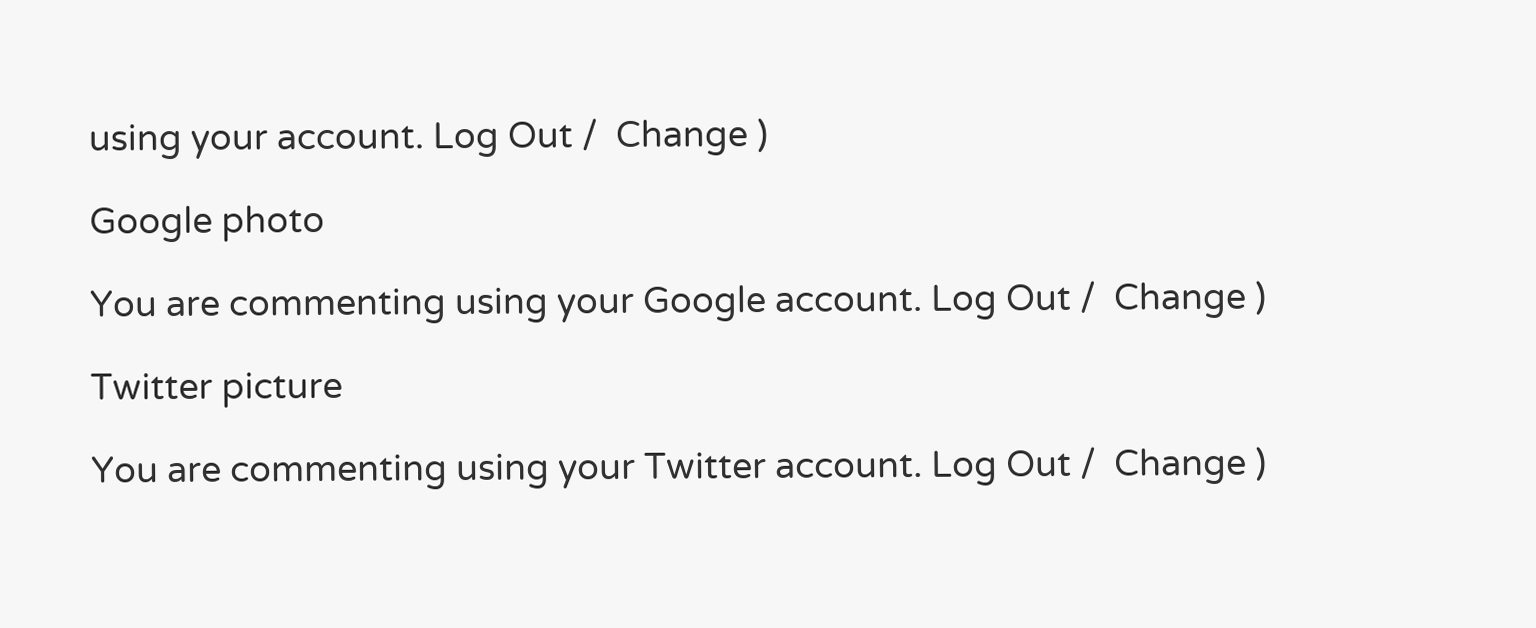using your account. Log Out /  Change )

Google photo

You are commenting using your Google account. Log Out /  Change )

Twitter picture

You are commenting using your Twitter account. Log Out /  Change )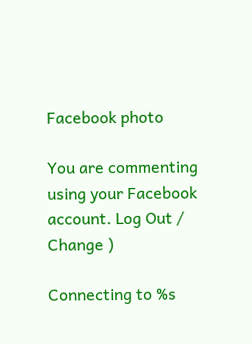Facebook photo

You are commenting using your Facebook account. Log Out /  Change )

Connecting to %s